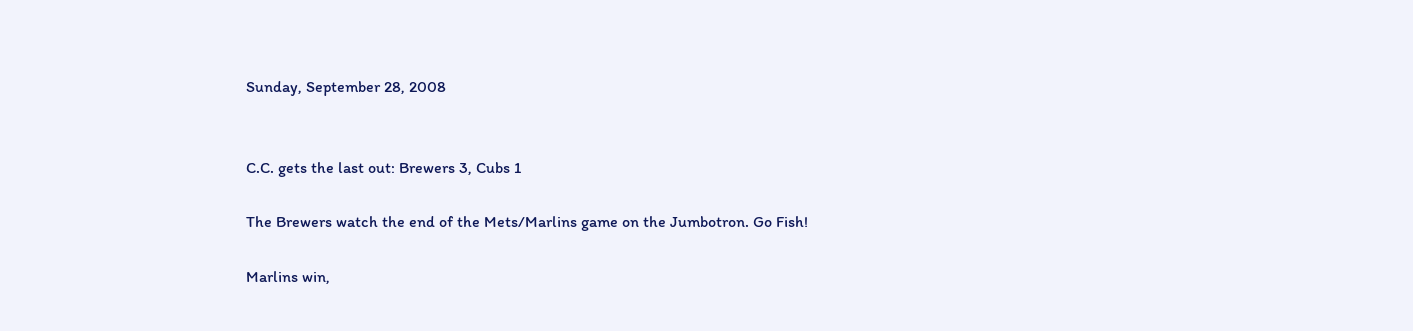Sunday, September 28, 2008


C.C. gets the last out: Brewers 3, Cubs 1

The Brewers watch the end of the Mets/Marlins game on the Jumbotron. Go Fish!

Marlins win,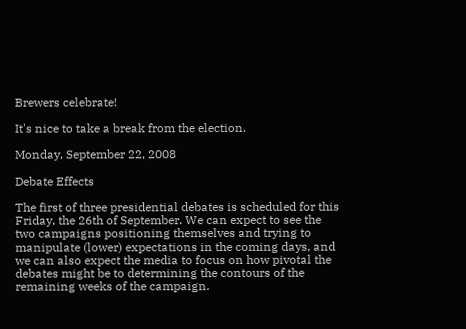Brewers celebrate!

It's nice to take a break from the election.

Monday, September 22, 2008

Debate Effects

The first of three presidential debates is scheduled for this Friday, the 26th of September. We can expect to see the two campaigns positioning themselves and trying to manipulate (lower) expectations in the coming days, and we can also expect the media to focus on how pivotal the debates might be to determining the contours of the remaining weeks of the campaign.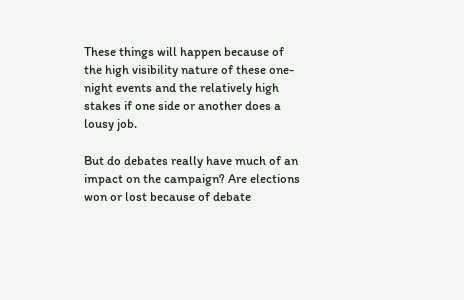These things will happen because of the high visibility nature of these one-night events and the relatively high stakes if one side or another does a lousy job.

But do debates really have much of an impact on the campaign? Are elections won or lost because of debate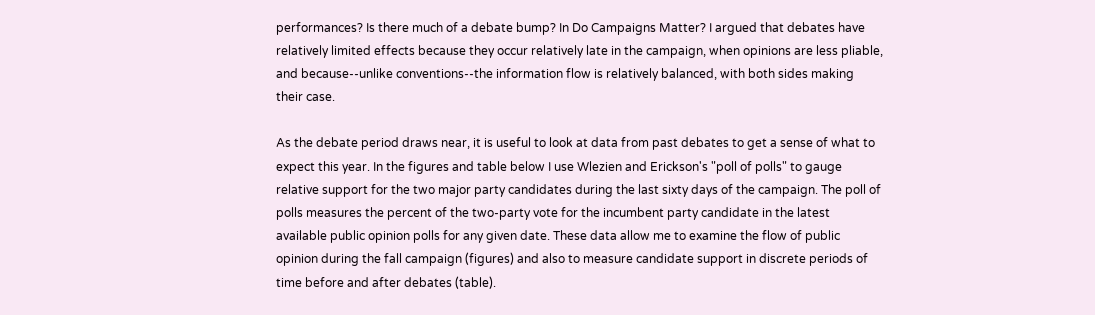performances? Is there much of a debate bump? In Do Campaigns Matter? I argued that debates have relatively limited effects because they occur relatively late in the campaign, when opinions are less pliable, and because--unlike conventions--the information flow is relatively balanced, with both sides making their case.

As the debate period draws near, it is useful to look at data from past debates to get a sense of what to expect this year. In the figures and table below I use Wlezien and Erickson's "poll of polls" to gauge relative support for the two major party candidates during the last sixty days of the campaign. The poll of polls measures the percent of the two-party vote for the incumbent party candidate in the latest available public opinion polls for any given date. These data allow me to examine the flow of public opinion during the fall campaign (figures) and also to measure candidate support in discrete periods of time before and after debates (table).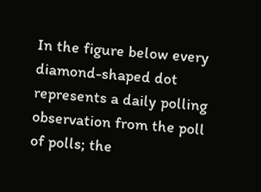In the figure below every diamond-shaped dot represents a daily polling observation from the poll of polls; the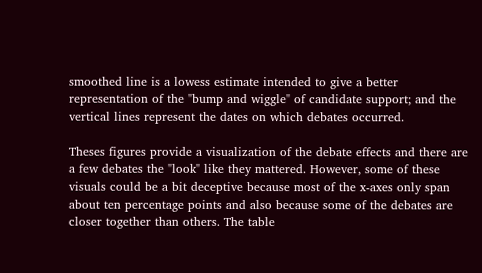smoothed line is a lowess estimate intended to give a better representation of the "bump and wiggle" of candidate support; and the vertical lines represent the dates on which debates occurred.

Theses figures provide a visualization of the debate effects and there are a few debates the "look" like they mattered. However, some of these visuals could be a bit deceptive because most of the x-axes only span about ten percentage points and also because some of the debates are closer together than others. The table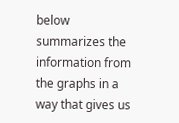below summarizes the information from the graphs in a way that gives us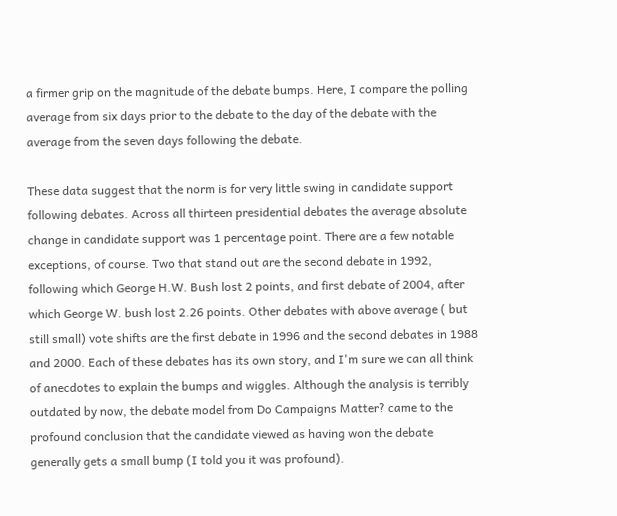a firmer grip on the magnitude of the debate bumps. Here, I compare the polling average from six days prior to the debate to the day of the debate with the average from the seven days following the debate.

These data suggest that the norm is for very little swing in candidate support following debates. Across all thirteen presidential debates the average absolute change in candidate support was 1 percentage point. There are a few notable exceptions, of course. Two that stand out are the second debate in 1992, following which George H.W. Bush lost 2 points, and first debate of 2004, after which George W. bush lost 2.26 points. Other debates with above average ( but still small) vote shifts are the first debate in 1996 and the second debates in 1988 and 2000. Each of these debates has its own story, and I'm sure we can all think of anecdotes to explain the bumps and wiggles. Although the analysis is terribly outdated by now, the debate model from Do Campaigns Matter? came to the profound conclusion that the candidate viewed as having won the debate generally gets a small bump (I told you it was profound).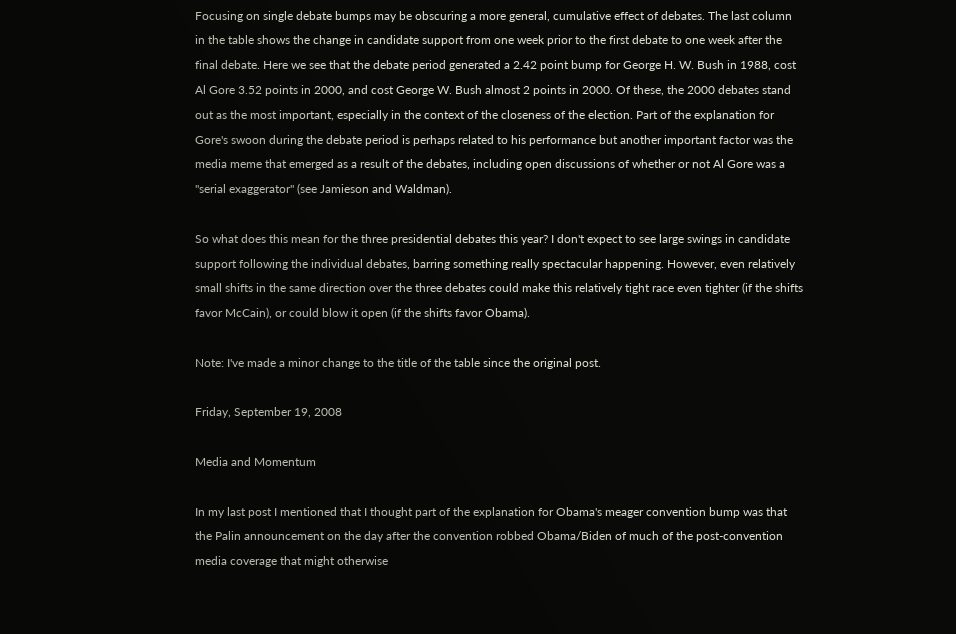Focusing on single debate bumps may be obscuring a more general, cumulative effect of debates. The last column in the table shows the change in candidate support from one week prior to the first debate to one week after the final debate. Here we see that the debate period generated a 2.42 point bump for George H. W. Bush in 1988, cost Al Gore 3.52 points in 2000, and cost George W. Bush almost 2 points in 2000. Of these, the 2000 debates stand out as the most important, especially in the context of the closeness of the election. Part of the explanation for Gore's swoon during the debate period is perhaps related to his performance but another important factor was the media meme that emerged as a result of the debates, including open discussions of whether or not Al Gore was a "serial exaggerator" (see Jamieson and Waldman).

So what does this mean for the three presidential debates this year? I don't expect to see large swings in candidate support following the individual debates, barring something really spectacular happening. However, even relatively small shifts in the same direction over the three debates could make this relatively tight race even tighter (if the shifts favor McCain), or could blow it open (if the shifts favor Obama).

Note: I've made a minor change to the title of the table since the original post.

Friday, September 19, 2008

Media and Momentum

In my last post I mentioned that I thought part of the explanation for Obama's meager convention bump was that the Palin announcement on the day after the convention robbed Obama/Biden of much of the post-convention media coverage that might otherwise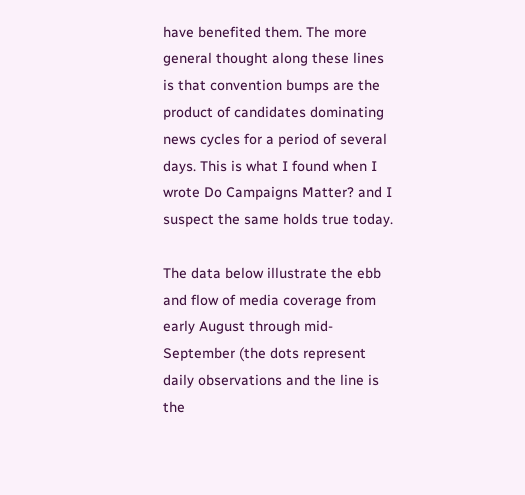have benefited them. The more general thought along these lines is that convention bumps are the product of candidates dominating news cycles for a period of several days. This is what I found when I wrote Do Campaigns Matter? and I suspect the same holds true today.

The data below illustrate the ebb and flow of media coverage from early August through mid-September (the dots represent daily observations and the line is the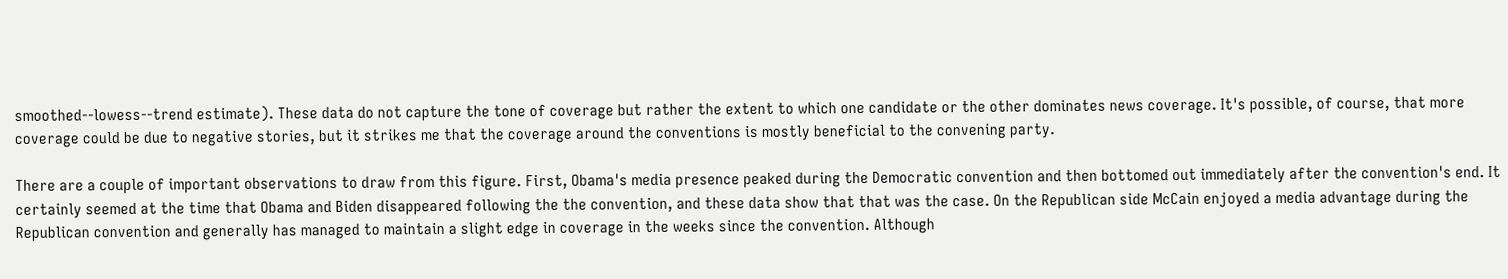smoothed--lowess--trend estimate). These data do not capture the tone of coverage but rather the extent to which one candidate or the other dominates news coverage. It's possible, of course, that more coverage could be due to negative stories, but it strikes me that the coverage around the conventions is mostly beneficial to the convening party.

There are a couple of important observations to draw from this figure. First, Obama's media presence peaked during the Democratic convention and then bottomed out immediately after the convention's end. It certainly seemed at the time that Obama and Biden disappeared following the the convention, and these data show that that was the case. On the Republican side McCain enjoyed a media advantage during the Republican convention and generally has managed to maintain a slight edge in coverage in the weeks since the convention. Although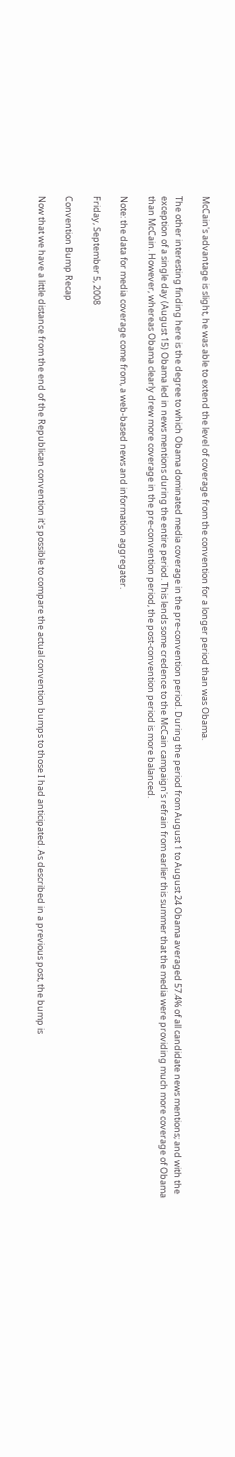McCain's advantage is slight, he was able to extend the level of coverage from the convention for a longer period than was Obama.

The other interesting finding here is the degree to which Obama dominated media coverage in the pre-convention period. During the period from August 1 to August 24 Obama averaged 57.4% of all candidate news mentions; and with the exception of a single day (August 15) Obama led in news mentions during the entire period. This lends some credence to the McCain campaign's refrain from earlier this summer that the media were providing much more coverage of Obama than McCain. However, whereas Obama clearly drew more coverage in the pre-convention period, the post-convention period is more balanced.

Note: the data for media coverage come from, a web-based news and information aggregater.

Friday, September 5, 2008

Convention Bump Recap

Now that we have a little distance from the end of the Republican convention it's possible to compare the actual convention bumps to those I had anticipated. As described in a previous post, the bump is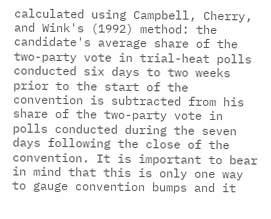calculated using Campbell, Cherry, and Wink's (1992) method: the candidate's average share of the two-party vote in trial-heat polls conducted six days to two weeks prior to the start of the convention is subtracted from his share of the two-party vote in polls conducted during the seven days following the close of the convention. It is important to bear in mind that this is only one way to gauge convention bumps and it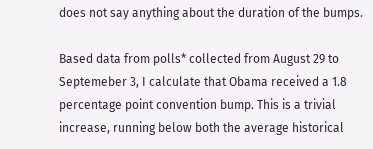does not say anything about the duration of the bumps.

Based data from polls* collected from August 29 to Septemeber 3, I calculate that Obama received a 1.8 percentage point convention bump. This is a trivial increase, running below both the average historical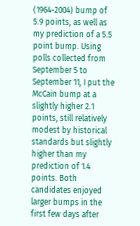(1964-2004) bump of 5.9 points, as well as my prediction of a 5.5 point bump. Using polls collected from September 5 to September 11, I put the McCain bump at a slightly higher 2.1 points, still relatively modest by historical standards but slightly higher than my prediction of 1.4 points. Both candidates enjoyed larger bumps in the first few days after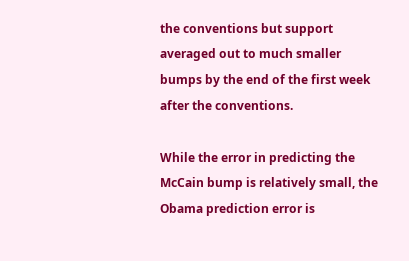the conventions but support averaged out to much smaller bumps by the end of the first week after the conventions.

While the error in predicting the McCain bump is relatively small, the Obama prediction error is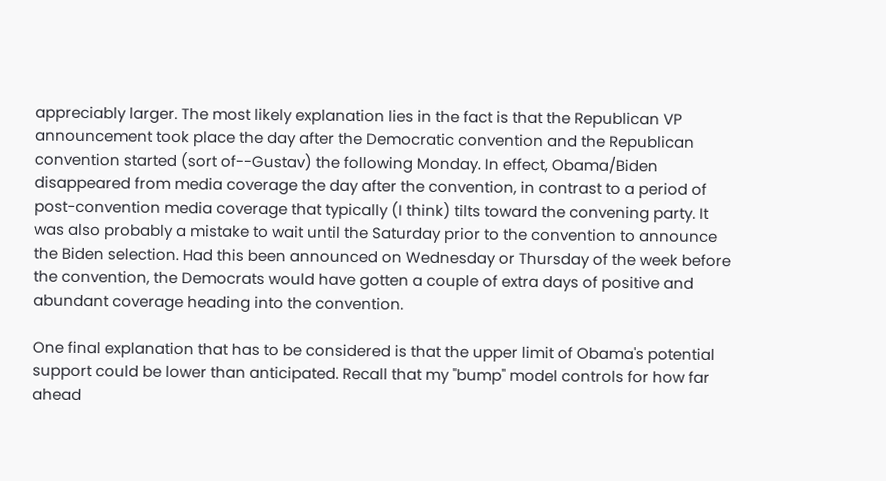appreciably larger. The most likely explanation lies in the fact is that the Republican VP announcement took place the day after the Democratic convention and the Republican convention started (sort of--Gustav) the following Monday. In effect, Obama/Biden disappeared from media coverage the day after the convention, in contrast to a period of post-convention media coverage that typically (I think) tilts toward the convening party. It was also probably a mistake to wait until the Saturday prior to the convention to announce the Biden selection. Had this been announced on Wednesday or Thursday of the week before the convention, the Democrats would have gotten a couple of extra days of positive and abundant coverage heading into the convention.

One final explanation that has to be considered is that the upper limit of Obama's potential support could be lower than anticipated. Recall that my "bump" model controls for how far ahead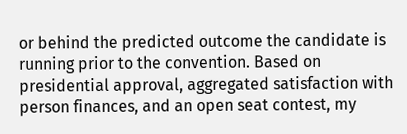or behind the predicted outcome the candidate is running prior to the convention. Based on presidential approval, aggregated satisfaction with person finances, and an open seat contest, my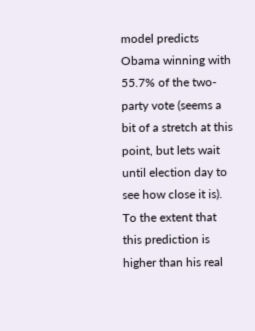model predicts Obama winning with 55.7% of the two-party vote (seems a bit of a stretch at this point, but lets wait until election day to see how close it is). To the extent that this prediction is higher than his real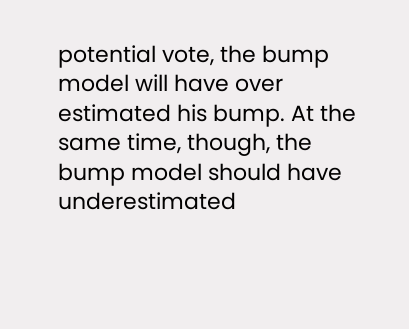potential vote, the bump model will have over estimated his bump. At the same time, though, the bump model should have underestimated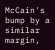McCain's bump by a similar margin,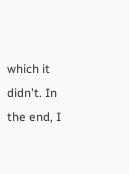which it didn't. In the end, I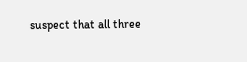suspect that all three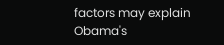factors may explain Obama's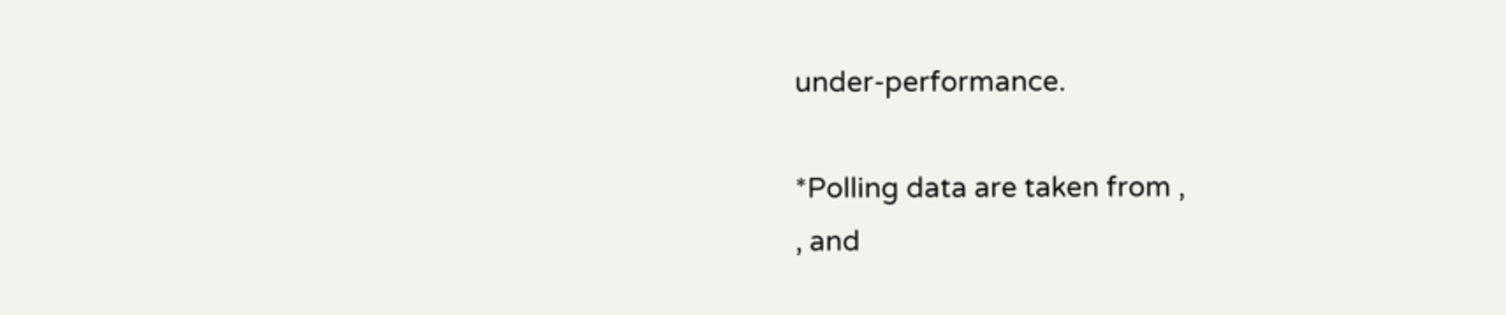under-performance.

*Polling data are taken from ,
, and